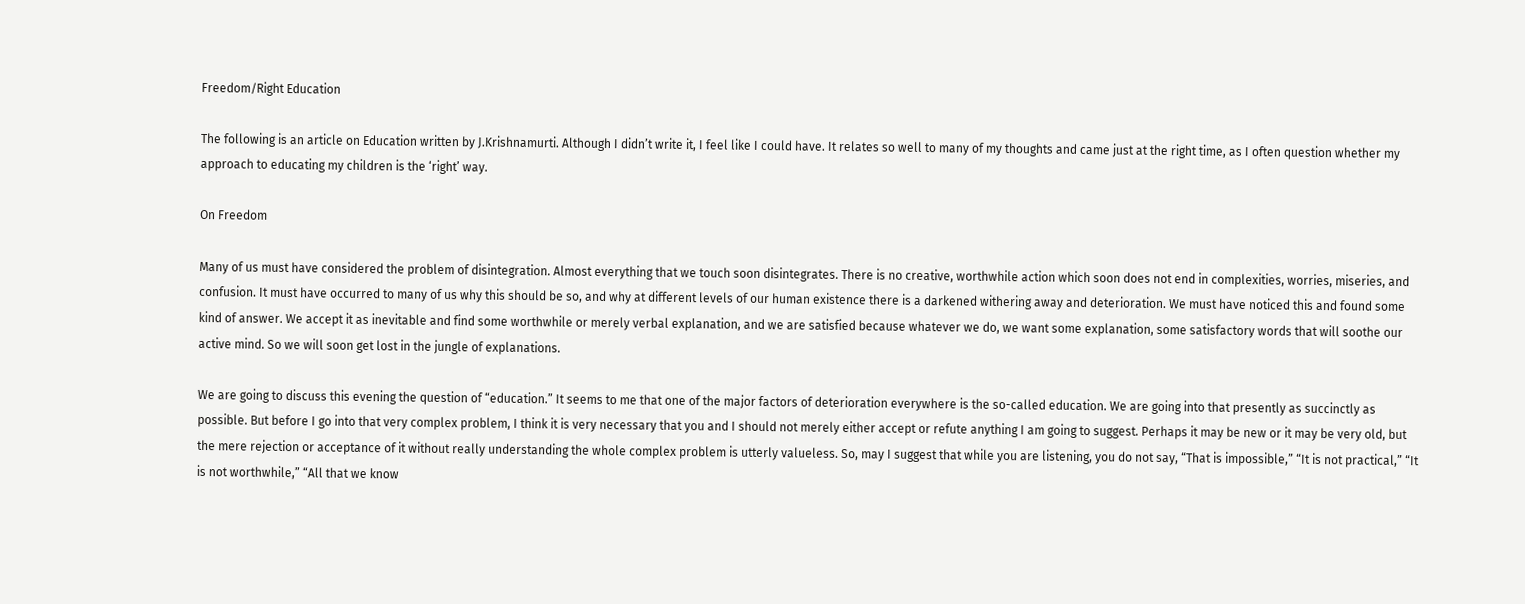Freedom/Right Education

The following is an article on Education written by J.Krishnamurti. Although I didn’t write it, I feel like I could have. It relates so well to many of my thoughts and came just at the right time, as I often question whether my approach to educating my children is the ‘right’ way.

On Freedom

Many of us must have considered the problem of disintegration. Almost everything that we touch soon disintegrates. There is no creative, worthwhile action which soon does not end in complexities, worries, miseries, and confusion. It must have occurred to many of us why this should be so, and why at different levels of our human existence there is a darkened withering away and deterioration. We must have noticed this and found some kind of answer. We accept it as inevitable and find some worthwhile or merely verbal explanation, and we are satisfied because whatever we do, we want some explanation, some satisfactory words that will soothe our active mind. So we will soon get lost in the jungle of explanations.

We are going to discuss this evening the question of “education.” It seems to me that one of the major factors of deterioration everywhere is the so-called education. We are going into that presently as succinctly as possible. But before I go into that very complex problem, I think it is very necessary that you and I should not merely either accept or refute anything I am going to suggest. Perhaps it may be new or it may be very old, but the mere rejection or acceptance of it without really understanding the whole complex problem is utterly valueless. So, may I suggest that while you are listening, you do not say, “That is impossible,” “It is not practical,” “It is not worthwhile,” “All that we know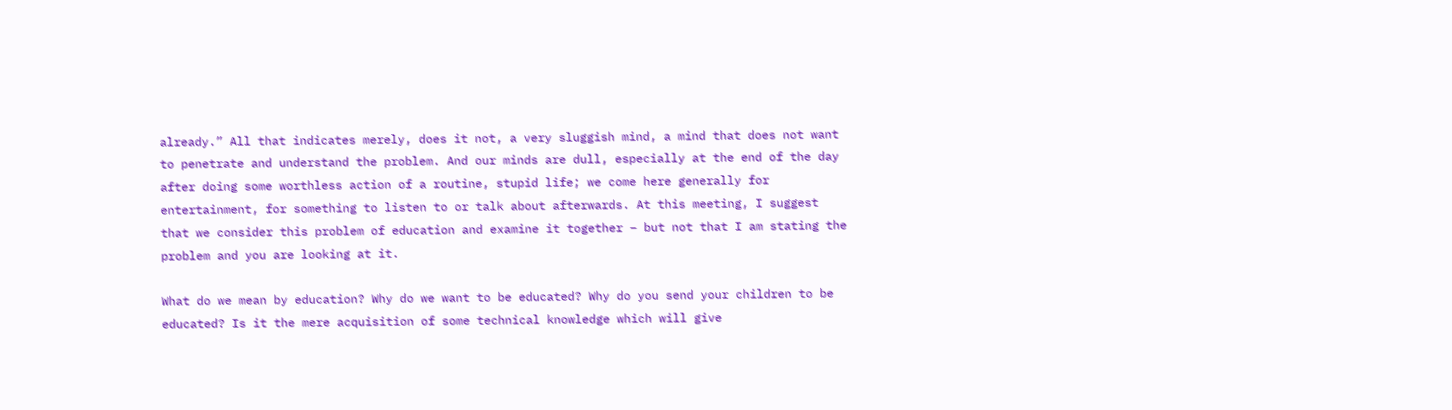already.” All that indicates merely, does it not, a very sluggish mind, a mind that does not want to penetrate and understand the problem. And our minds are dull, especially at the end of the day after doing some worthless action of a routine, stupid life; we come here generally for entertainment, for something to listen to or talk about afterwards. At this meeting, I suggest that we consider this problem of education and examine it together – but not that I am stating the problem and you are looking at it.

What do we mean by education? Why do we want to be educated? Why do you send your children to be educated? Is it the mere acquisition of some technical knowledge which will give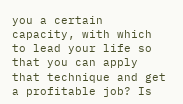you a certain capacity, with which to lead your life so that you can apply that technique and get a profitable job? Is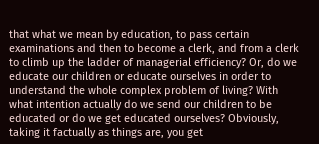that what we mean by education, to pass certain examinations and then to become a clerk, and from a clerk to climb up the ladder of managerial efficiency? Or, do we educate our children or educate ourselves in order to understand the whole complex problem of living? With what intention actually do we send our children to be educated or do we get educated ourselves? Obviously, taking it factually as things are, you get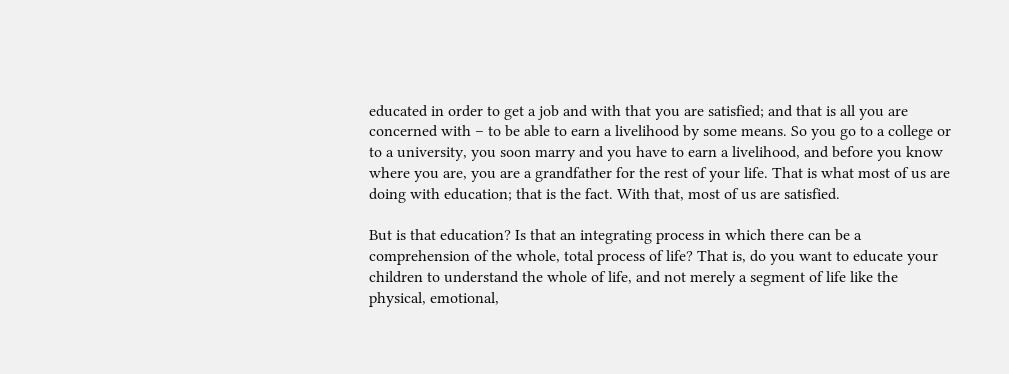educated in order to get a job and with that you are satisfied; and that is all you are concerned with – to be able to earn a livelihood by some means. So you go to a college or to a university, you soon marry and you have to earn a livelihood, and before you know where you are, you are a grandfather for the rest of your life. That is what most of us are doing with education; that is the fact. With that, most of us are satisfied.

But is that education? Is that an integrating process in which there can be a comprehension of the whole, total process of life? That is, do you want to educate your children to understand the whole of life, and not merely a segment of life like the physical, emotional,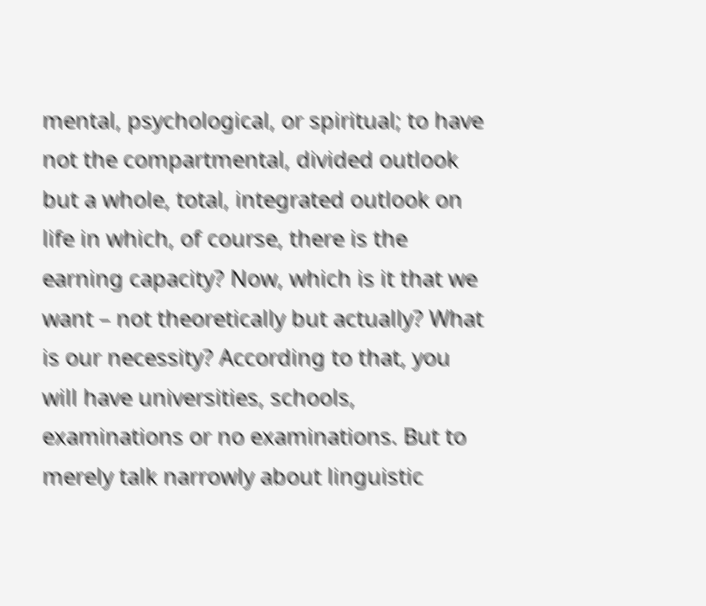mental, psychological, or spiritual; to have not the compartmental, divided outlook but a whole, total, integrated outlook on life in which, of course, there is the earning capacity? Now, which is it that we want – not theoretically but actually? What is our necessity? According to that, you will have universities, schools, examinations or no examinations. But to merely talk narrowly about linguistic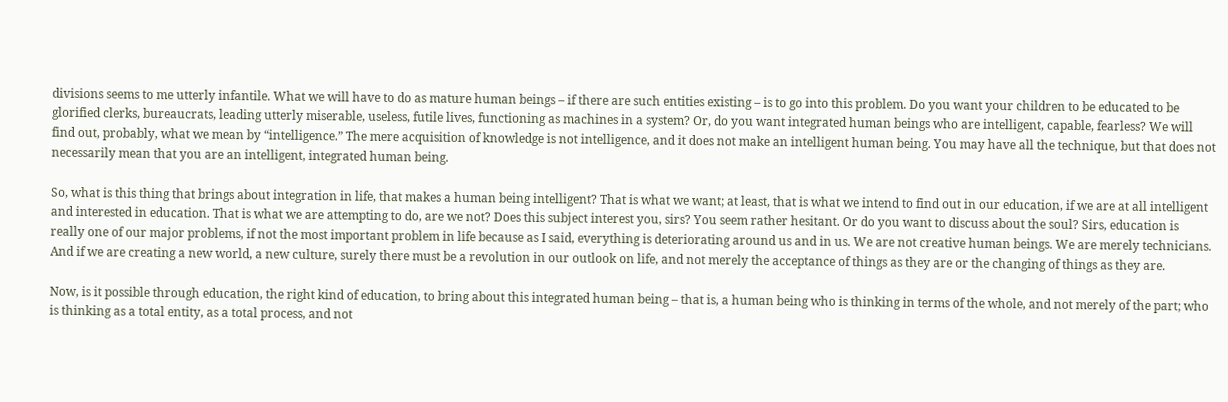divisions seems to me utterly infantile. What we will have to do as mature human beings – if there are such entities existing – is to go into this problem. Do you want your children to be educated to be glorified clerks, bureaucrats, leading utterly miserable, useless, futile lives, functioning as machines in a system? Or, do you want integrated human beings who are intelligent, capable, fearless? We will find out, probably, what we mean by “intelligence.” The mere acquisition of knowledge is not intelligence, and it does not make an intelligent human being. You may have all the technique, but that does not necessarily mean that you are an intelligent, integrated human being.

So, what is this thing that brings about integration in life, that makes a human being intelligent? That is what we want; at least, that is what we intend to find out in our education, if we are at all intelligent and interested in education. That is what we are attempting to do, are we not? Does this subject interest you, sirs? You seem rather hesitant. Or do you want to discuss about the soul? Sirs, education is really one of our major problems, if not the most important problem in life because as I said, everything is deteriorating around us and in us. We are not creative human beings. We are merely technicians. And if we are creating a new world, a new culture, surely there must be a revolution in our outlook on life, and not merely the acceptance of things as they are or the changing of things as they are.

Now, is it possible through education, the right kind of education, to bring about this integrated human being – that is, a human being who is thinking in terms of the whole, and not merely of the part; who is thinking as a total entity, as a total process, and not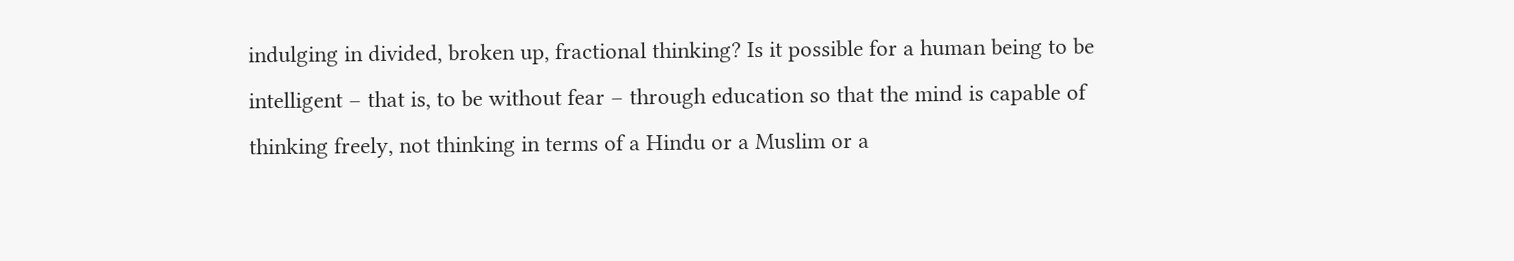indulging in divided, broken up, fractional thinking? Is it possible for a human being to be intelligent – that is, to be without fear – through education so that the mind is capable of thinking freely, not thinking in terms of a Hindu or a Muslim or a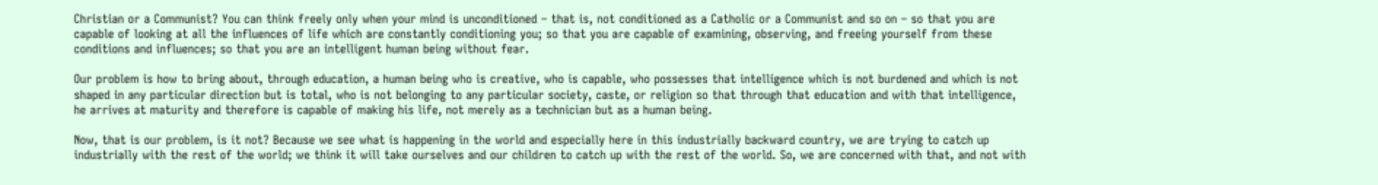Christian or a Communist? You can think freely only when your mind is unconditioned – that is, not conditioned as a Catholic or a Communist and so on – so that you are capable of looking at all the influences of life which are constantly conditioning you; so that you are capable of examining, observing, and freeing yourself from these conditions and influences; so that you are an intelligent human being without fear.

Our problem is how to bring about, through education, a human being who is creative, who is capable, who possesses that intelligence which is not burdened and which is not shaped in any particular direction but is total, who is not belonging to any particular society, caste, or religion so that through that education and with that intelligence, he arrives at maturity and therefore is capable of making his life, not merely as a technician but as a human being.

Now, that is our problem, is it not? Because we see what is happening in the world and especially here in this industrially backward country, we are trying to catch up industrially with the rest of the world; we think it will take ourselves and our children to catch up with the rest of the world. So, we are concerned with that, and not with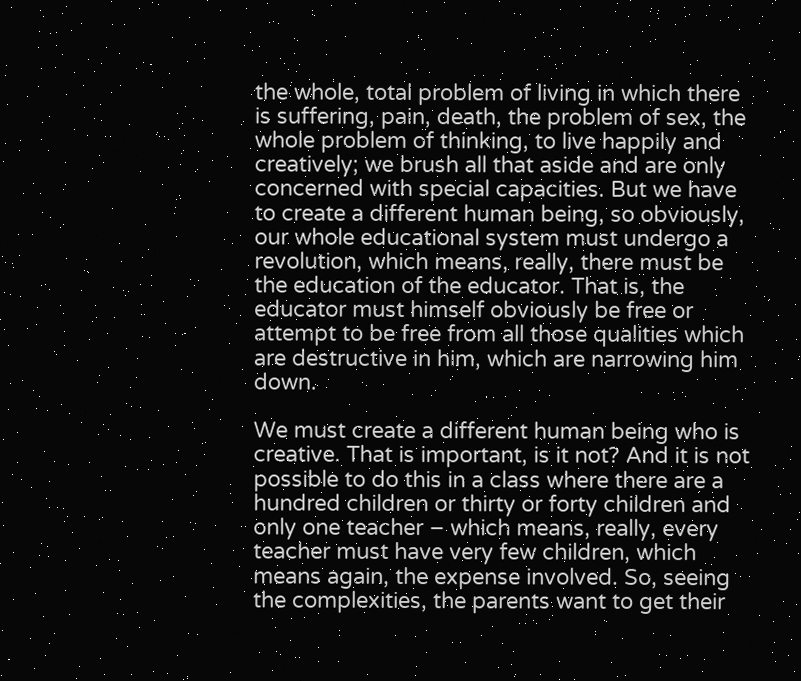the whole, total problem of living in which there is suffering, pain, death, the problem of sex, the whole problem of thinking, to live happily and creatively; we brush all that aside and are only concerned with special capacities. But we have to create a different human being, so obviously, our whole educational system must undergo a revolution, which means, really, there must be the education of the educator. That is, the educator must himself obviously be free or attempt to be free from all those qualities which are destructive in him, which are narrowing him down.

We must create a different human being who is creative. That is important, is it not? And it is not possible to do this in a class where there are a hundred children or thirty or forty children and only one teacher – which means, really, every teacher must have very few children, which means again, the expense involved. So, seeing the complexities, the parents want to get their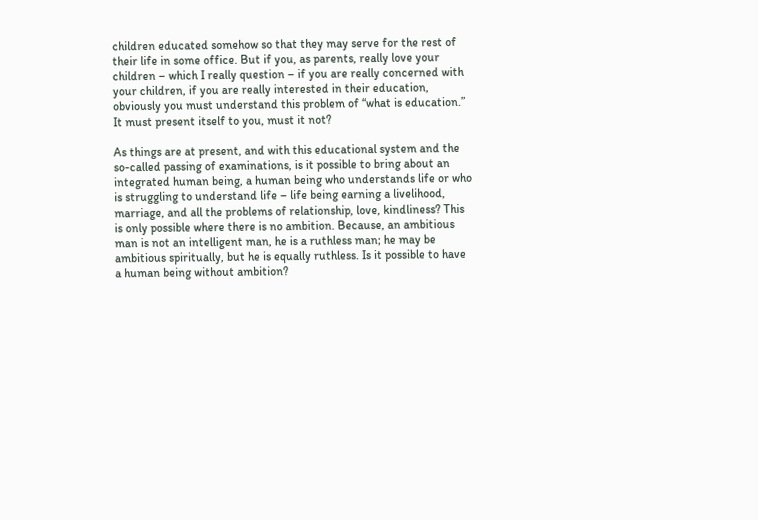children educated somehow so that they may serve for the rest of their life in some office. But if you, as parents, really love your children – which I really question – if you are really concerned with your children, if you are really interested in their education, obviously you must understand this problem of “what is education.” It must present itself to you, must it not?

As things are at present, and with this educational system and the so-called passing of examinations, is it possible to bring about an integrated human being, a human being who understands life or who is struggling to understand life – life being earning a livelihood, marriage, and all the problems of relationship, love, kindliness? This is only possible where there is no ambition. Because, an ambitious man is not an intelligent man, he is a ruthless man; he may be ambitious spiritually, but he is equally ruthless. Is it possible to have a human being without ambition?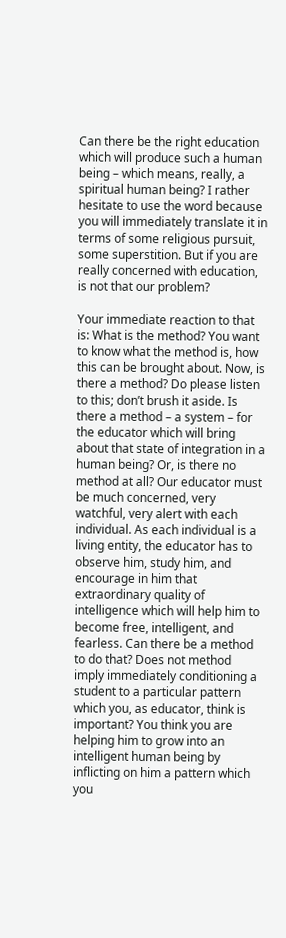Can there be the right education which will produce such a human being – which means, really, a spiritual human being? I rather hesitate to use the word because you will immediately translate it in terms of some religious pursuit, some superstition. But if you are really concerned with education, is not that our problem?

Your immediate reaction to that is: What is the method? You want to know what the method is, how this can be brought about. Now, is there a method? Do please listen to this; don’t brush it aside. Is there a method – a system – for the educator which will bring about that state of integration in a human being? Or, is there no method at all? Our educator must be much concerned, very watchful, very alert with each individual. As each individual is a living entity, the educator has to observe him, study him, and encourage in him that extraordinary quality of intelligence which will help him to become free, intelligent, and fearless. Can there be a method to do that? Does not method imply immediately conditioning a student to a particular pattern which you, as educator, think is important? You think you are helping him to grow into an intelligent human being by inflicting on him a pattern which you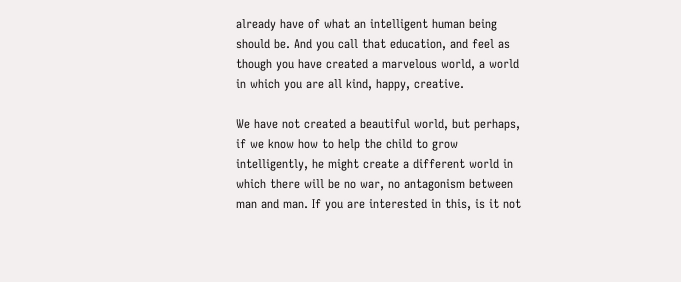already have of what an intelligent human being should be. And you call that education, and feel as though you have created a marvelous world, a world in which you are all kind, happy, creative.

We have not created a beautiful world, but perhaps, if we know how to help the child to grow intelligently, he might create a different world in which there will be no war, no antagonism between man and man. If you are interested in this, is it not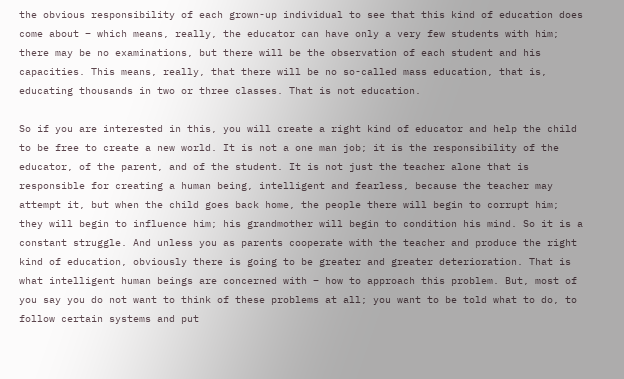the obvious responsibility of each grown-up individual to see that this kind of education does come about – which means, really, the educator can have only a very few students with him; there may be no examinations, but there will be the observation of each student and his capacities. This means, really, that there will be no so-called mass education, that is, educating thousands in two or three classes. That is not education.

So if you are interested in this, you will create a right kind of educator and help the child to be free to create a new world. It is not a one man job; it is the responsibility of the educator, of the parent, and of the student. It is not just the teacher alone that is responsible for creating a human being, intelligent and fearless, because the teacher may attempt it, but when the child goes back home, the people there will begin to corrupt him; they will begin to influence him; his grandmother will begin to condition his mind. So it is a constant struggle. And unless you as parents cooperate with the teacher and produce the right kind of education, obviously there is going to be greater and greater deterioration. That is what intelligent human beings are concerned with – how to approach this problem. But, most of you say you do not want to think of these problems at all; you want to be told what to do, to follow certain systems and put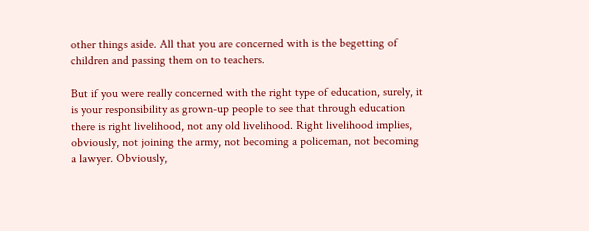other things aside. All that you are concerned with is the begetting of children and passing them on to teachers.

But if you were really concerned with the right type of education, surely, it is your responsibility as grown-up people to see that through education there is right livelihood, not any old livelihood. Right livelihood implies, obviously, not joining the army, not becoming a policeman, not becoming a lawyer. Obviously,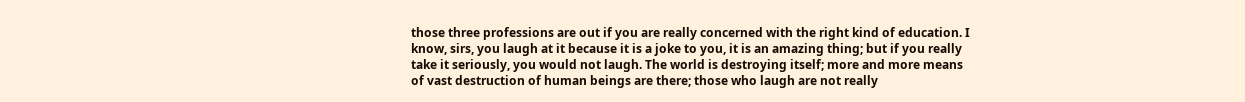those three professions are out if you are really concerned with the right kind of education. I know, sirs, you laugh at it because it is a joke to you, it is an amazing thing; but if you really take it seriously, you would not laugh. The world is destroying itself; more and more means of vast destruction of human beings are there; those who laugh are not really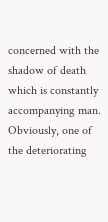concerned with the shadow of death which is constantly accompanying man. Obviously, one of the deteriorating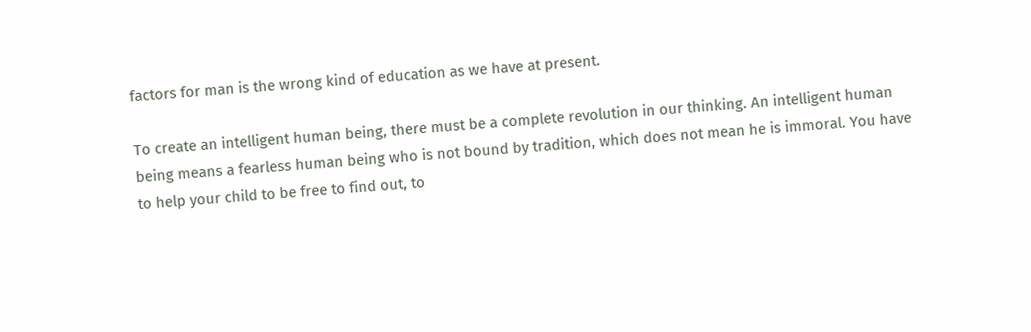factors for man is the wrong kind of education as we have at present.

To create an intelligent human being, there must be a complete revolution in our thinking. An intelligent human being means a fearless human being who is not bound by tradition, which does not mean he is immoral. You have to help your child to be free to find out, to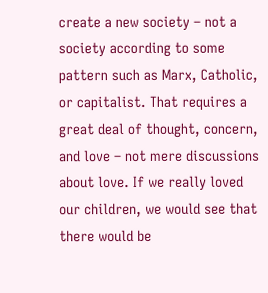create a new society – not a society according to some pattern such as Marx, Catholic, or capitalist. That requires a great deal of thought, concern, and love – not mere discussions about love. If we really loved our children, we would see that there would be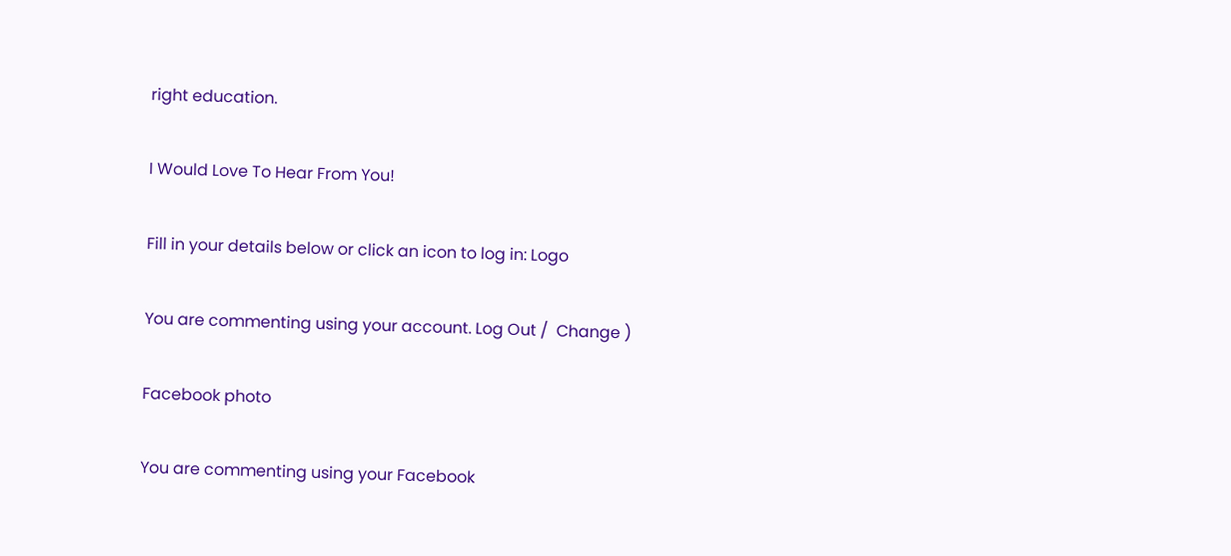right education.

I Would Love To Hear From You!

Fill in your details below or click an icon to log in: Logo

You are commenting using your account. Log Out /  Change )

Facebook photo

You are commenting using your Facebook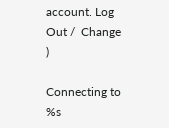account. Log Out /  Change )

Connecting to %s